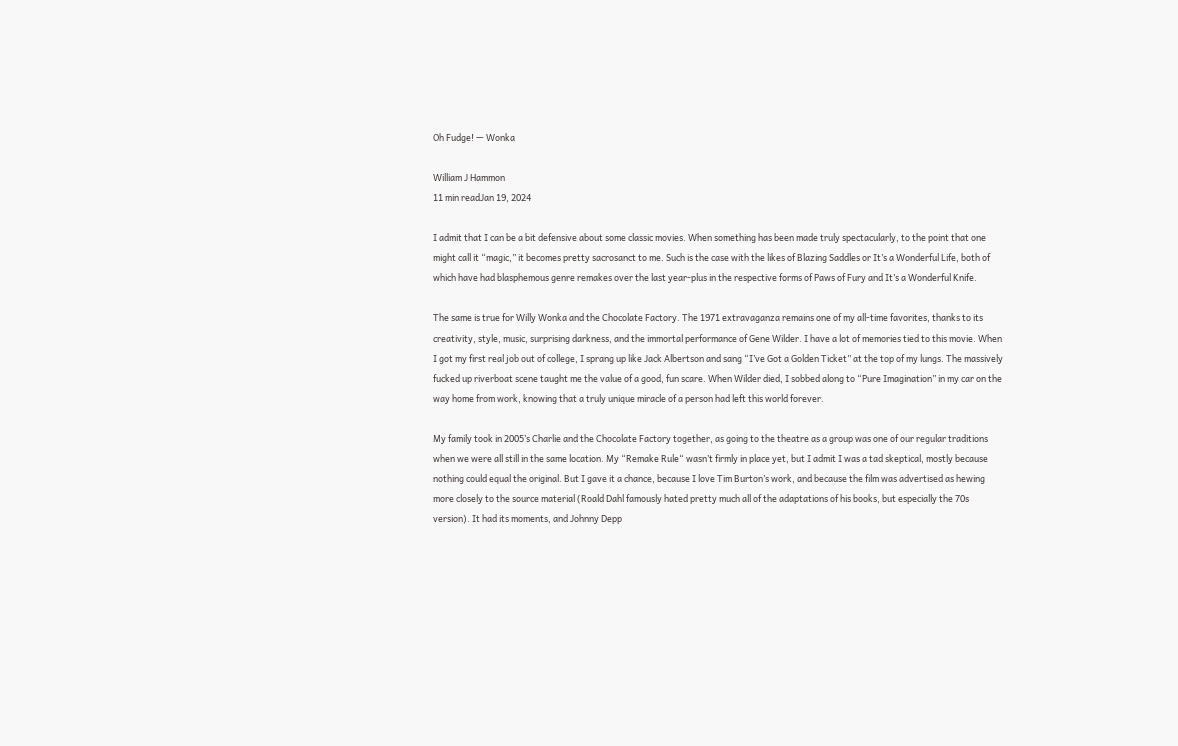Oh Fudge! — Wonka

William J Hammon
11 min readJan 19, 2024

I admit that I can be a bit defensive about some classic movies. When something has been made truly spectacularly, to the point that one might call it “magic,” it becomes pretty sacrosanct to me. Such is the case with the likes of Blazing Saddles or It’s a Wonderful Life, both of which have had blasphemous genre remakes over the last year-plus in the respective forms of Paws of Fury and It’s a Wonderful Knife.

The same is true for Willy Wonka and the Chocolate Factory. The 1971 extravaganza remains one of my all-time favorites, thanks to its creativity, style, music, surprising darkness, and the immortal performance of Gene Wilder. I have a lot of memories tied to this movie. When I got my first real job out of college, I sprang up like Jack Albertson and sang “I’ve Got a Golden Ticket” at the top of my lungs. The massively fucked up riverboat scene taught me the value of a good, fun scare. When Wilder died, I sobbed along to “Pure Imagination” in my car on the way home from work, knowing that a truly unique miracle of a person had left this world forever.

My family took in 2005’s Charlie and the Chocolate Factory together, as going to the theatre as a group was one of our regular traditions when we were all still in the same location. My “Remake Rule“ wasn’t firmly in place yet, but I admit I was a tad skeptical, mostly because nothing could equal the original. But I gave it a chance, because I love Tim Burton’s work, and because the film was advertised as hewing more closely to the source material (Roald Dahl famously hated pretty much all of the adaptations of his books, but especially the 70s version). It had its moments, and Johnny Depp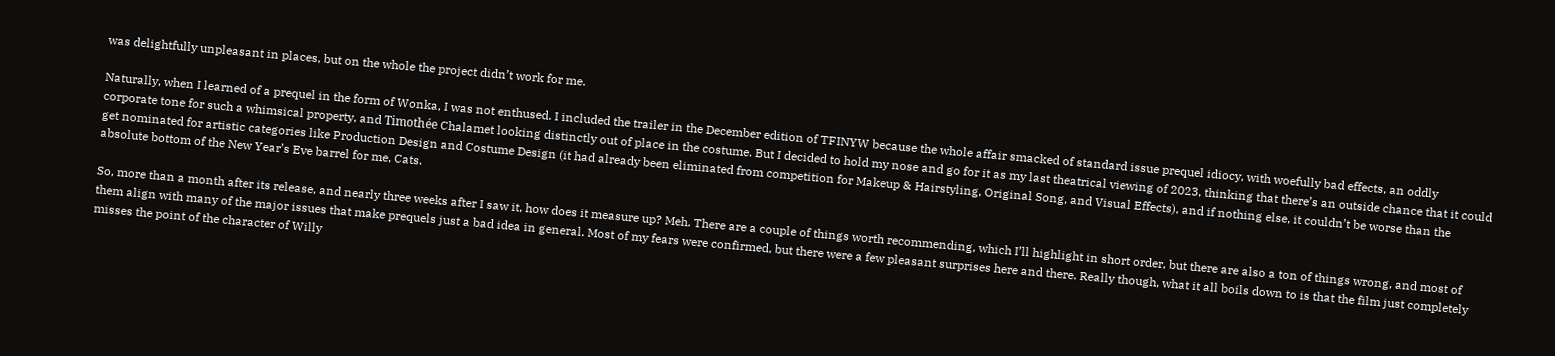was delightfully unpleasant in places, but on the whole the project didn’t work for me.

Naturally, when I learned of a prequel in the form of Wonka, I was not enthused. I included the trailer in the December edition of TFINYW because the whole affair smacked of standard issue prequel idiocy, with woefully bad effects, an oddly corporate tone for such a whimsical property, and Timothée Chalamet looking distinctly out of place in the costume. But I decided to hold my nose and go for it as my last theatrical viewing of 2023, thinking that there’s an outside chance that it could get nominated for artistic categories like Production Design and Costume Design (it had already been eliminated from competition for Makeup & Hairstyling, Original Song, and Visual Effects), and if nothing else, it couldn’t be worse than the absolute bottom of the New Year’s Eve barrel for me, Cats.

So, more than a month after its release, and nearly three weeks after I saw it, how does it measure up? Meh. There are a couple of things worth recommending, which I’ll highlight in short order, but there are also a ton of things wrong, and most of them align with many of the major issues that make prequels just a bad idea in general. Most of my fears were confirmed, but there were a few pleasant surprises here and there. Really though, what it all boils down to is that the film just completely misses the point of the character of Willy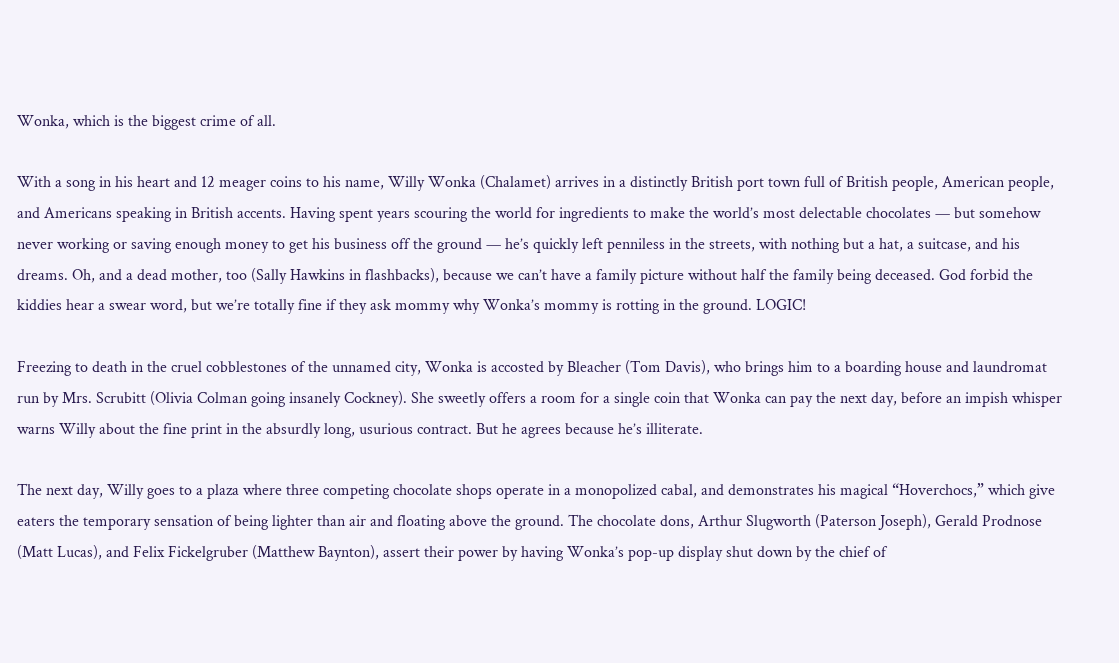Wonka, which is the biggest crime of all.

With a song in his heart and 12 meager coins to his name, Willy Wonka (Chalamet) arrives in a distinctly British port town full of British people, American people, and Americans speaking in British accents. Having spent years scouring the world for ingredients to make the world’s most delectable chocolates — but somehow never working or saving enough money to get his business off the ground — he’s quickly left penniless in the streets, with nothing but a hat, a suitcase, and his dreams. Oh, and a dead mother, too (Sally Hawkins in flashbacks), because we can’t have a family picture without half the family being deceased. God forbid the kiddies hear a swear word, but we’re totally fine if they ask mommy why Wonka’s mommy is rotting in the ground. LOGIC!

Freezing to death in the cruel cobblestones of the unnamed city, Wonka is accosted by Bleacher (Tom Davis), who brings him to a boarding house and laundromat run by Mrs. Scrubitt (Olivia Colman going insanely Cockney). She sweetly offers a room for a single coin that Wonka can pay the next day, before an impish whisper warns Willy about the fine print in the absurdly long, usurious contract. But he agrees because he’s illiterate.

The next day, Willy goes to a plaza where three competing chocolate shops operate in a monopolized cabal, and demonstrates his magical “Hoverchocs,” which give eaters the temporary sensation of being lighter than air and floating above the ground. The chocolate dons, Arthur Slugworth (Paterson Joseph), Gerald Prodnose (Matt Lucas), and Felix Fickelgruber (Matthew Baynton), assert their power by having Wonka’s pop-up display shut down by the chief of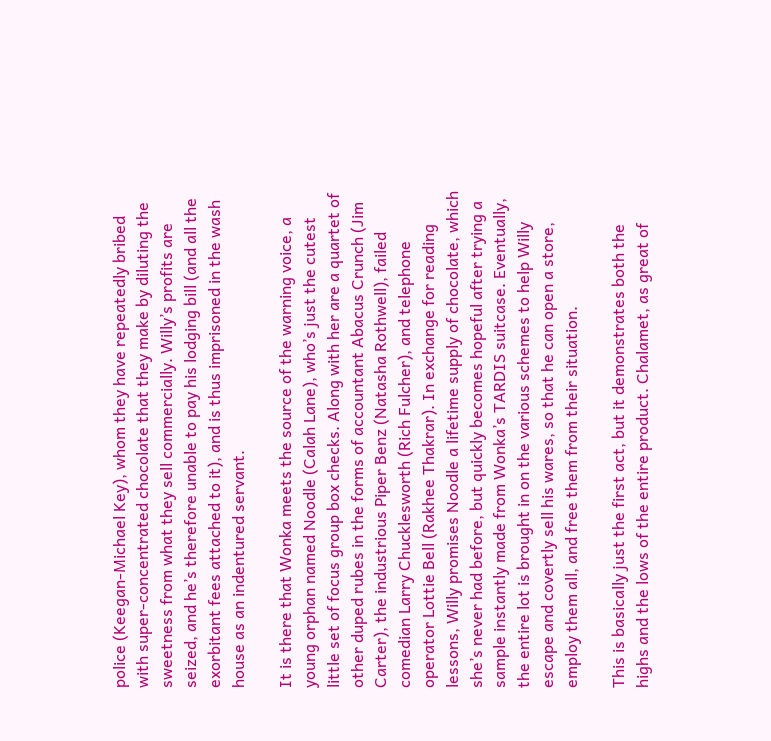police (Keegan-Michael Key), whom they have repeatedly bribed with super-concentrated chocolate that they make by diluting the sweetness from what they sell commercially. Willy’s profits are seized, and he’s therefore unable to pay his lodging bill (and all the exorbitant fees attached to it), and is thus imprisoned in the wash house as an indentured servant.

It is there that Wonka meets the source of the warning voice, a young orphan named Noodle (Calah Lane), who’s just the cutest little set of focus group box checks. Along with her are a quartet of other duped rubes in the forms of accountant Abacus Crunch (Jim Carter), the industrious Piper Benz (Natasha Rothwell), failed comedian Larry Chucklesworth (Rich Fulcher), and telephone operator Lottie Bell (Rakhee Thakrar). In exchange for reading lessons, Willy promises Noodle a lifetime supply of chocolate, which she’s never had before, but quickly becomes hopeful after trying a sample instantly made from Wonka’s TARDIS suitcase. Eventually, the entire lot is brought in on the various schemes to help Willy escape and covertly sell his wares, so that he can open a store, employ them all, and free them from their situation.

This is basically just the first act, but it demonstrates both the highs and the lows of the entire product. Chalamet, as great of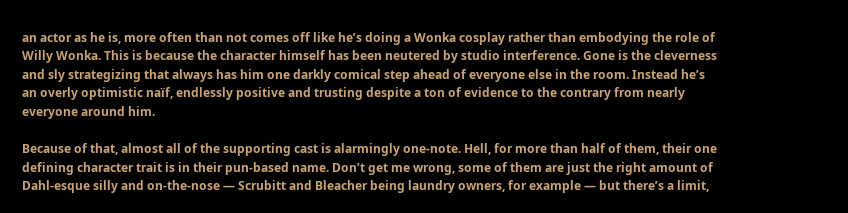an actor as he is, more often than not comes off like he’s doing a Wonka cosplay rather than embodying the role of Willy Wonka. This is because the character himself has been neutered by studio interference. Gone is the cleverness and sly strategizing that always has him one darkly comical step ahead of everyone else in the room. Instead he’s an overly optimistic naïf, endlessly positive and trusting despite a ton of evidence to the contrary from nearly everyone around him.

Because of that, almost all of the supporting cast is alarmingly one-note. Hell, for more than half of them, their one defining character trait is in their pun-based name. Don’t get me wrong, some of them are just the right amount of Dahl-esque silly and on-the-nose — Scrubitt and Bleacher being laundry owners, for example — but there’s a limit,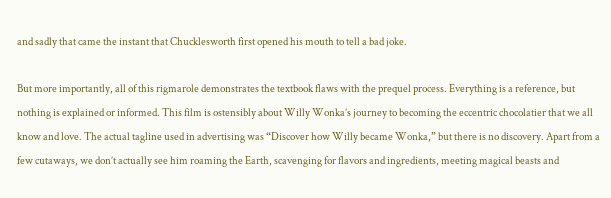and sadly that came the instant that Chucklesworth first opened his mouth to tell a bad joke.

But more importantly, all of this rigmarole demonstrates the textbook flaws with the prequel process. Everything is a reference, but nothing is explained or informed. This film is ostensibly about Willy Wonka’s journey to becoming the eccentric chocolatier that we all know and love. The actual tagline used in advertising was “Discover how Willy became Wonka,” but there is no discovery. Apart from a few cutaways, we don’t actually see him roaming the Earth, scavenging for flavors and ingredients, meeting magical beasts and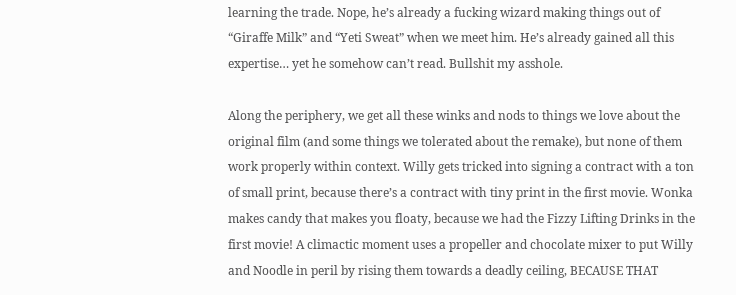learning the trade. Nope, he’s already a fucking wizard making things out of “Giraffe Milk” and “Yeti Sweat” when we meet him. He’s already gained all this expertise… yet he somehow can’t read. Bullshit my asshole.

Along the periphery, we get all these winks and nods to things we love about the original film (and some things we tolerated about the remake), but none of them work properly within context. Willy gets tricked into signing a contract with a ton of small print, because there’s a contract with tiny print in the first movie. Wonka makes candy that makes you floaty, because we had the Fizzy Lifting Drinks in the first movie! A climactic moment uses a propeller and chocolate mixer to put Willy and Noodle in peril by rising them towards a deadly ceiling, BECAUSE THAT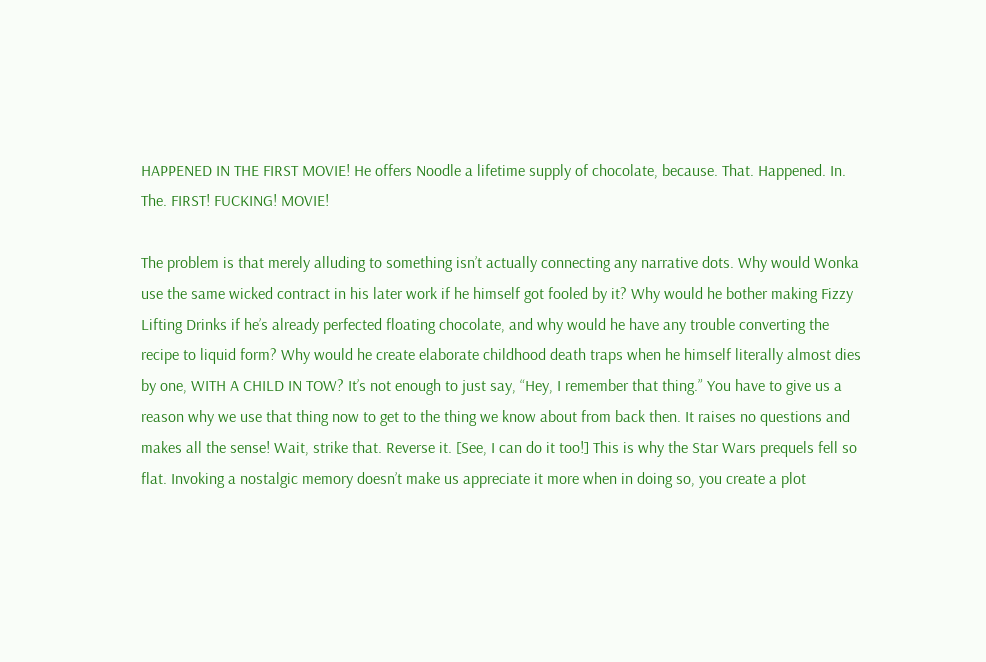HAPPENED IN THE FIRST MOVIE! He offers Noodle a lifetime supply of chocolate, because. That. Happened. In. The. FIRST! FUCKING! MOVIE!

The problem is that merely alluding to something isn’t actually connecting any narrative dots. Why would Wonka use the same wicked contract in his later work if he himself got fooled by it? Why would he bother making Fizzy Lifting Drinks if he’s already perfected floating chocolate, and why would he have any trouble converting the recipe to liquid form? Why would he create elaborate childhood death traps when he himself literally almost dies by one, WITH A CHILD IN TOW? It’s not enough to just say, “Hey, I remember that thing.” You have to give us a reason why we use that thing now to get to the thing we know about from back then. It raises no questions and makes all the sense! Wait, strike that. Reverse it. [See, I can do it too!] This is why the Star Wars prequels fell so flat. Invoking a nostalgic memory doesn’t make us appreciate it more when in doing so, you create a plot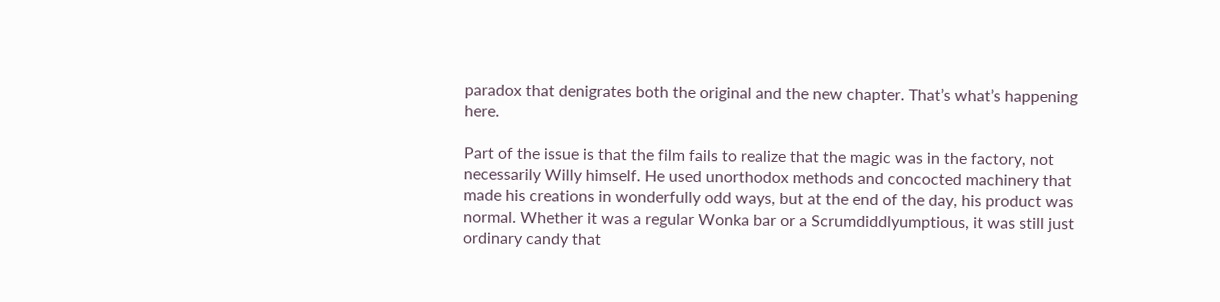paradox that denigrates both the original and the new chapter. That’s what’s happening here.

Part of the issue is that the film fails to realize that the magic was in the factory, not necessarily Willy himself. He used unorthodox methods and concocted machinery that made his creations in wonderfully odd ways, but at the end of the day, his product was normal. Whether it was a regular Wonka bar or a Scrumdiddlyumptious, it was still just ordinary candy that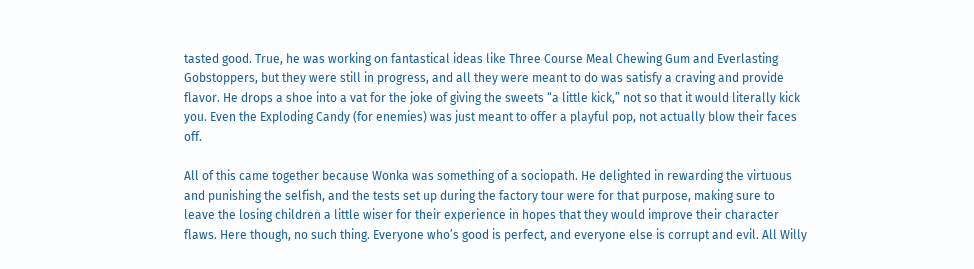tasted good. True, he was working on fantastical ideas like Three Course Meal Chewing Gum and Everlasting Gobstoppers, but they were still in progress, and all they were meant to do was satisfy a craving and provide flavor. He drops a shoe into a vat for the joke of giving the sweets “a little kick,” not so that it would literally kick you. Even the Exploding Candy (for enemies) was just meant to offer a playful pop, not actually blow their faces off.

All of this came together because Wonka was something of a sociopath. He delighted in rewarding the virtuous and punishing the selfish, and the tests set up during the factory tour were for that purpose, making sure to leave the losing children a little wiser for their experience in hopes that they would improve their character flaws. Here though, no such thing. Everyone who’s good is perfect, and everyone else is corrupt and evil. All Willy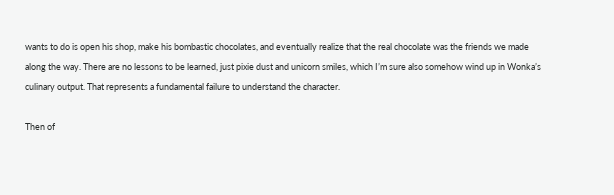wants to do is open his shop, make his bombastic chocolates, and eventually realize that the real chocolate was the friends we made along the way. There are no lessons to be learned, just pixie dust and unicorn smiles, which I’m sure also somehow wind up in Wonka’s culinary output. That represents a fundamental failure to understand the character.

Then of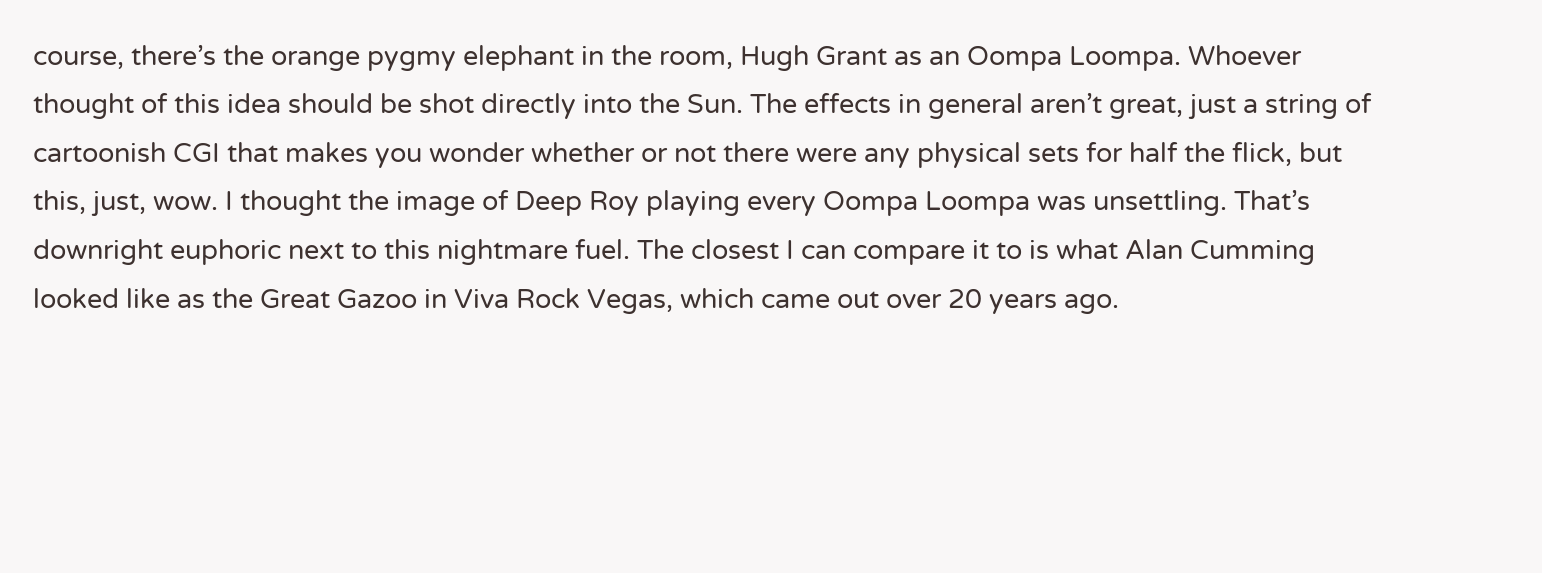course, there’s the orange pygmy elephant in the room, Hugh Grant as an Oompa Loompa. Whoever thought of this idea should be shot directly into the Sun. The effects in general aren’t great, just a string of cartoonish CGI that makes you wonder whether or not there were any physical sets for half the flick, but this, just, wow. I thought the image of Deep Roy playing every Oompa Loompa was unsettling. That’s downright euphoric next to this nightmare fuel. The closest I can compare it to is what Alan Cumming looked like as the Great Gazoo in Viva Rock Vegas, which came out over 20 years ago.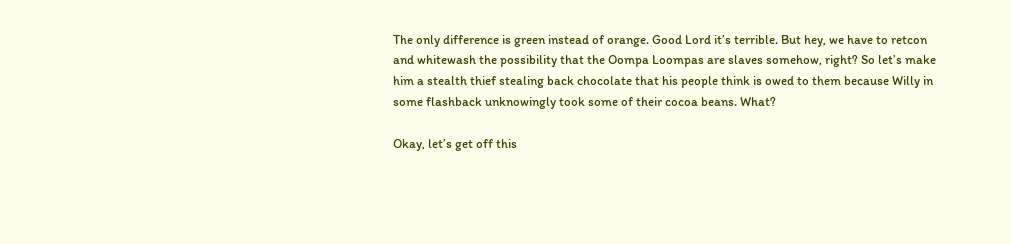The only difference is green instead of orange. Good Lord it’s terrible. But hey, we have to retcon and whitewash the possibility that the Oompa Loompas are slaves somehow, right? So let’s make him a stealth thief stealing back chocolate that his people think is owed to them because Willy in some flashback unknowingly took some of their cocoa beans. What?

Okay, let’s get off this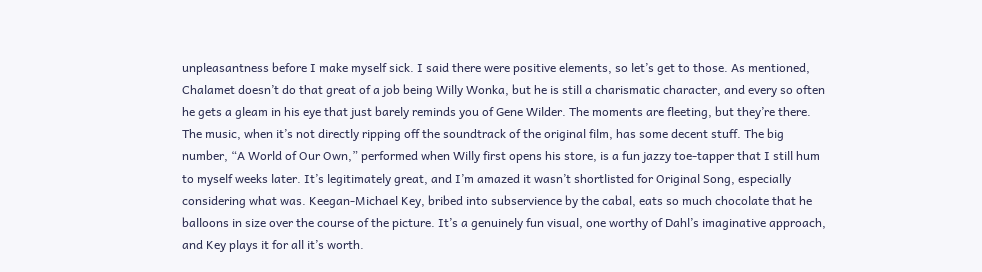unpleasantness before I make myself sick. I said there were positive elements, so let’s get to those. As mentioned, Chalamet doesn’t do that great of a job being Willy Wonka, but he is still a charismatic character, and every so often he gets a gleam in his eye that just barely reminds you of Gene Wilder. The moments are fleeting, but they’re there. The music, when it’s not directly ripping off the soundtrack of the original film, has some decent stuff. The big number, “A World of Our Own,” performed when Willy first opens his store, is a fun jazzy toe-tapper that I still hum to myself weeks later. It’s legitimately great, and I’m amazed it wasn’t shortlisted for Original Song, especially considering what was. Keegan-Michael Key, bribed into subservience by the cabal, eats so much chocolate that he balloons in size over the course of the picture. It’s a genuinely fun visual, one worthy of Dahl’s imaginative approach, and Key plays it for all it’s worth.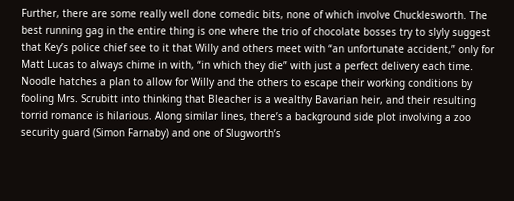Further, there are some really well done comedic bits, none of which involve Chucklesworth. The best running gag in the entire thing is one where the trio of chocolate bosses try to slyly suggest that Key’s police chief see to it that Willy and others meet with “an unfortunate accident,” only for Matt Lucas to always chime in with, “in which they die” with just a perfect delivery each time. Noodle hatches a plan to allow for Willy and the others to escape their working conditions by fooling Mrs. Scrubitt into thinking that Bleacher is a wealthy Bavarian heir, and their resulting torrid romance is hilarious. Along similar lines, there’s a background side plot involving a zoo security guard (Simon Farnaby) and one of Slugworth’s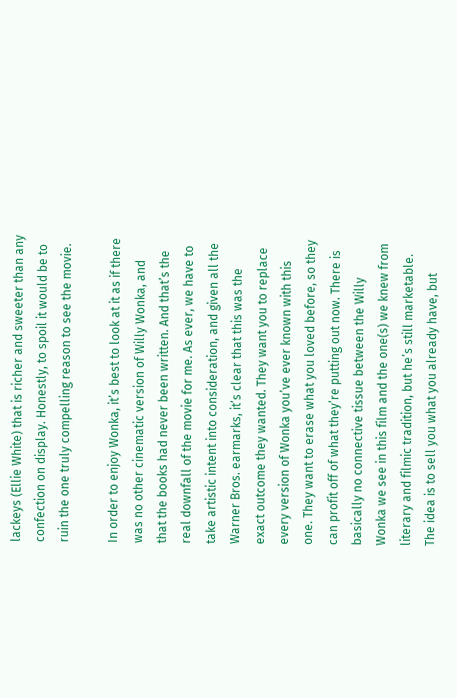lackeys (Ellie White) that is richer and sweeter than any confection on display. Honestly, to spoil it would be to ruin the one truly compelling reason to see the movie.

In order to enjoy Wonka, it’s best to look at it as if there was no other cinematic version of Willy Wonka, and that the books had never been written. And that’s the real downfall of the movie for me. As ever, we have to take artistic intent into consideration, and given all the Warner Bros. earmarks, it’s clear that this was the exact outcome they wanted. They want you to replace every version of Wonka you’ve ever known with this one. They want to erase what you loved before, so they can profit off of what they’re putting out now. There is basically no connective tissue between the Willy Wonka we see in this film and the one(s) we knew from literary and filmic tradition, but he’s still marketable. The idea is to sell you what you already have, but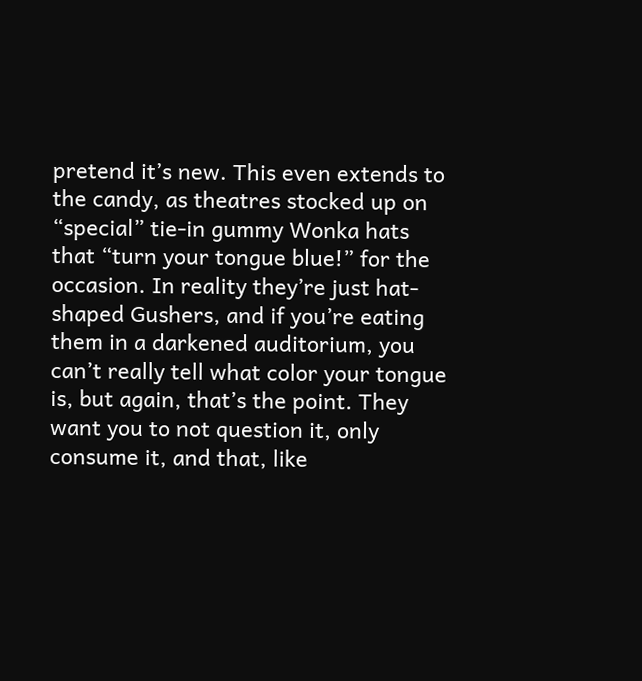pretend it’s new. This even extends to the candy, as theatres stocked up on “special” tie-in gummy Wonka hats that “turn your tongue blue!” for the occasion. In reality they’re just hat-shaped Gushers, and if you’re eating them in a darkened auditorium, you can’t really tell what color your tongue is, but again, that’s the point. They want you to not question it, only consume it, and that, like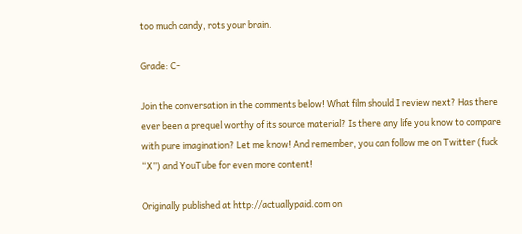too much candy, rots your brain.

Grade: C-

Join the conversation in the comments below! What film should I review next? Has there ever been a prequel worthy of its source material? Is there any life you know to compare with pure imagination? Let me know! And remember, you can follow me on Twitter (fuck “X”) and YouTube for even more content!

Originally published at http://actuallypaid.com on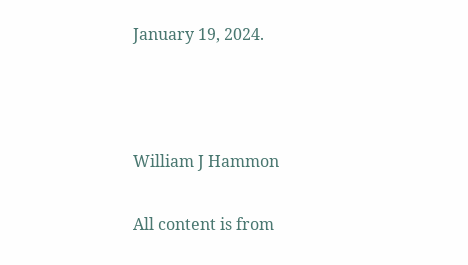January 19, 2024.



William J Hammon

All content is from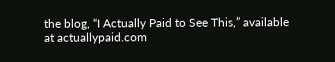the blog, “I Actually Paid to See This,” available at actuallypaid.com